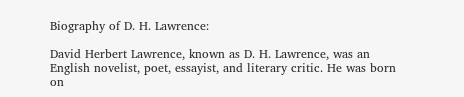Biography of D. H. Lawrence:

David Herbert Lawrence, known as D. H. Lawrence, was an English novelist, poet, essayist, and literary critic. He was born on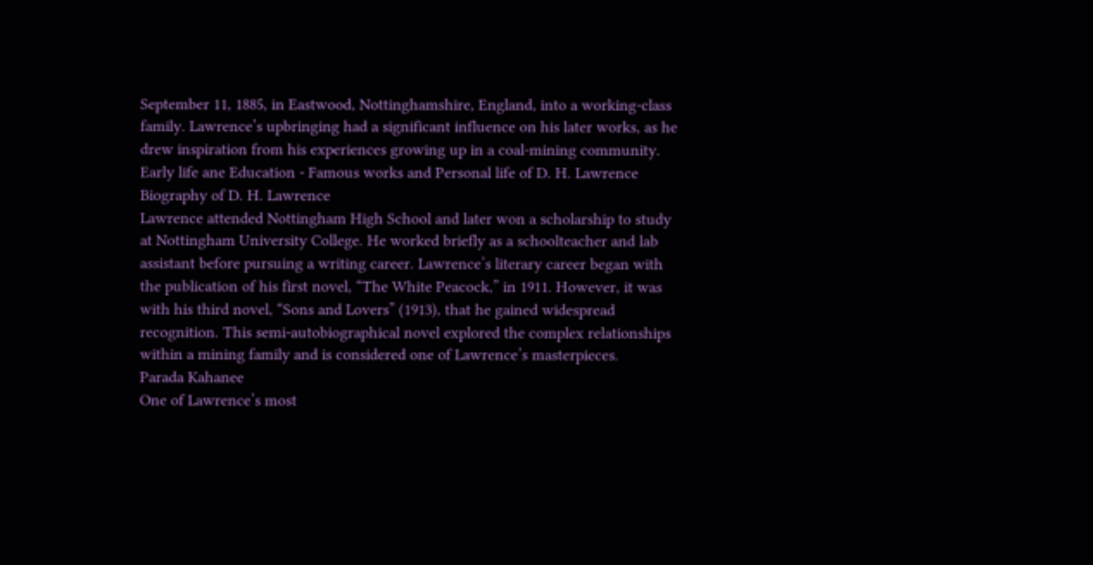September 11, 1885, in Eastwood, Nottinghamshire, England, into a working-class family. Lawrence’s upbringing had a significant influence on his later works, as he drew inspiration from his experiences growing up in a coal-mining community.
Early life ane Education - Famous works and Personal life of D. H. Lawrence
Biography of D. H. Lawrence
Lawrence attended Nottingham High School and later won a scholarship to study at Nottingham University College. He worked briefly as a schoolteacher and lab assistant before pursuing a writing career. Lawrence’s literary career began with the publication of his first novel, “The White Peacock,” in 1911. However, it was with his third novel, “Sons and Lovers” (1913), that he gained widespread recognition. This semi-autobiographical novel explored the complex relationships within a mining family and is considered one of Lawrence’s masterpieces.
Parada Kahanee
One of Lawrence’s most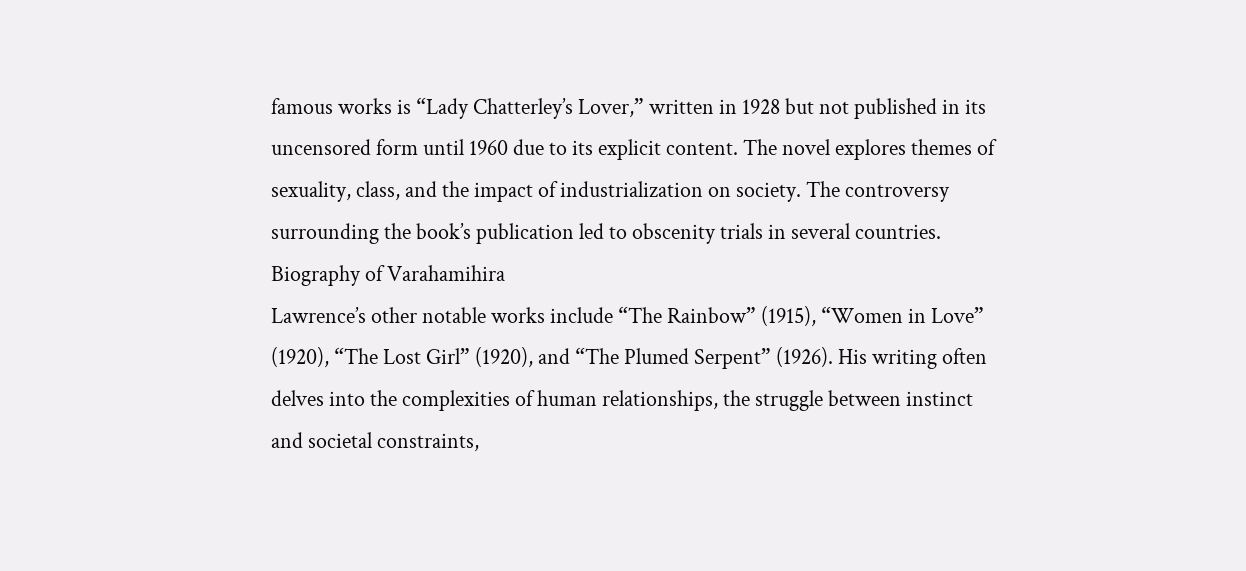famous works is “Lady Chatterley’s Lover,” written in 1928 but not published in its uncensored form until 1960 due to its explicit content. The novel explores themes of sexuality, class, and the impact of industrialization on society. The controversy surrounding the book’s publication led to obscenity trials in several countries.
Biography of Varahamihira
Lawrence’s other notable works include “The Rainbow” (1915), “Women in Love” (1920), “The Lost Girl” (1920), and “The Plumed Serpent” (1926). His writing often delves into the complexities of human relationships, the struggle between instinct and societal constraints,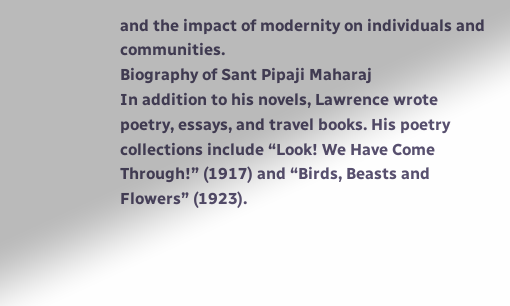and the impact of modernity on individuals and communities.
Biography of Sant Pipaji Maharaj
In addition to his novels, Lawrence wrote poetry, essays, and travel books. His poetry collections include “Look! We Have Come Through!” (1917) and “Birds, Beasts and Flowers” (1923).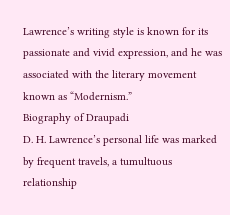Lawrence’s writing style is known for its passionate and vivid expression, and he was associated with the literary movement known as “Modernism.”
Biography of Draupadi
D. H. Lawrence’s personal life was marked by frequent travels, a tumultuous relationship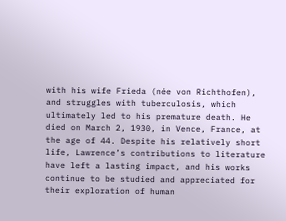with his wife Frieda (née von Richthofen), and struggles with tuberculosis, which ultimately led to his premature death. He died on March 2, 1930, in Vence, France, at the age of 44. Despite his relatively short life, Lawrence’s contributions to literature have left a lasting impact, and his works continue to be studied and appreciated for their exploration of human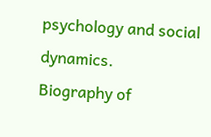psychology and social dynamics.
Biography of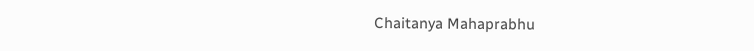Chaitanya Mahaprabhu